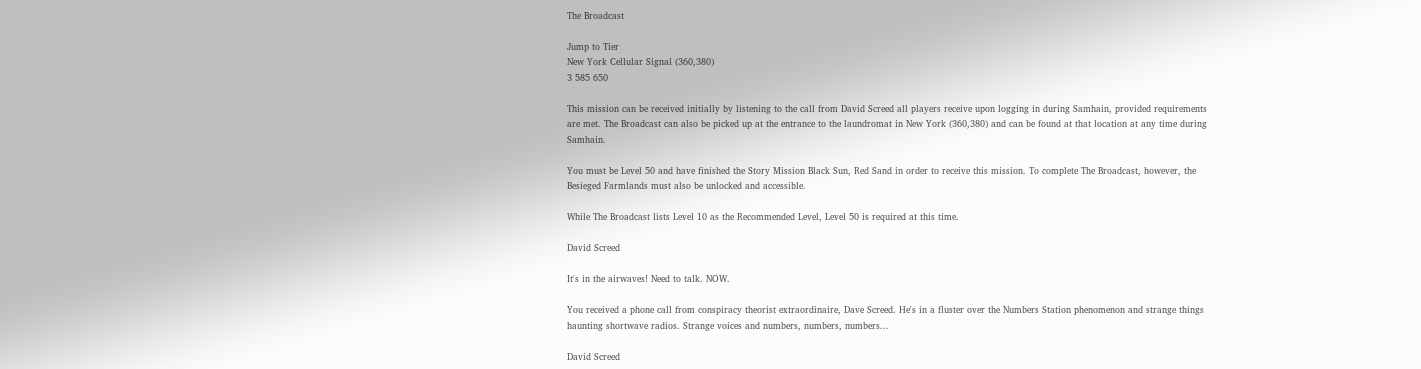The Broadcast

Jump to Tier
New York Cellular Signal (360,380)
3 585 650

This mission can be received initially by listening to the call from David Screed all players receive upon logging in during Samhain, provided requirements are met. The Broadcast can also be picked up at the entrance to the laundromat in New York (360,380) and can be found at that location at any time during Samhain.

You must be Level 50 and have finished the Story Mission Black Sun, Red Sand in order to receive this mission. To complete The Broadcast, however, the Besieged Farmlands must also be unlocked and accessible.

While The Broadcast lists Level 10 as the Recommended Level, Level 50 is required at this time.

David Screed

It's in the airwaves! Need to talk. NOW.

You received a phone call from conspiracy theorist extraordinaire, Dave Screed. He's in a fluster over the Numbers Station phenomenon and strange things haunting shortwave radios. Strange voices and numbers, numbers, numbers...

David Screed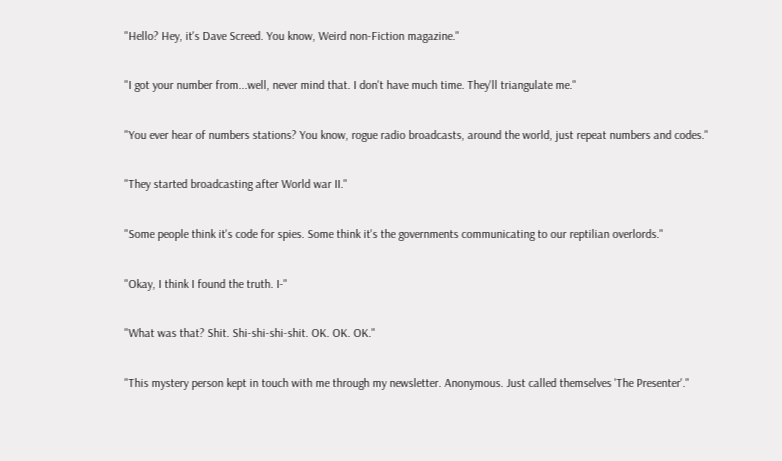"Hello? Hey, it's Dave Screed. You know, Weird non-Fiction magazine."

"I got your number from...well, never mind that. I don't have much time. They'll triangulate me."

"You ever hear of numbers stations? You know, rogue radio broadcasts, around the world, just repeat numbers and codes."

"They started broadcasting after World war II."

"Some people think it's code for spies. Some think it's the governments communicating to our reptilian overlords."

"Okay, I think I found the truth. I-"

"What was that? Shit. Shi-shi-shi-shit. OK. OK. OK."

"This mystery person kept in touch with me through my newsletter. Anonymous. Just called themselves 'The Presenter'."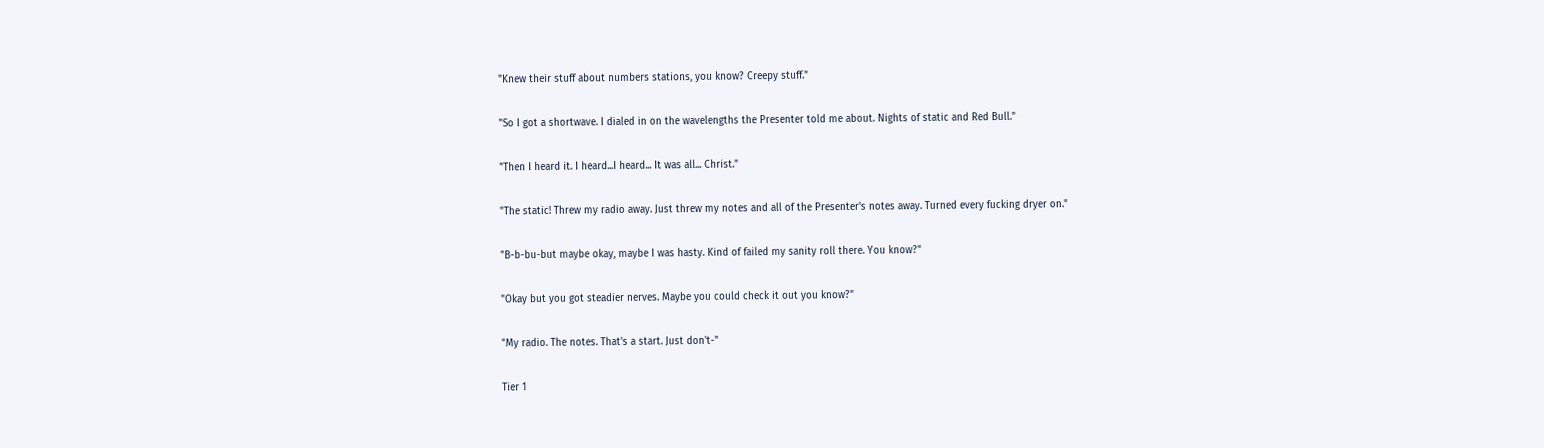"Knew their stuff about numbers stations, you know? Creepy stuff."

"So I got a shortwave. I dialed in on the wavelengths the Presenter told me about. Nights of static and Red Bull."

"Then I heard it. I heard...I heard... It was all... Christ."

"The static! Threw my radio away. Just threw my notes and all of the Presenter's notes away. Turned every fucking dryer on."

"B-b-bu-but maybe okay, maybe I was hasty. Kind of failed my sanity roll there. You know?"

"Okay but you got steadier nerves. Maybe you could check it out you know?"

"My radio. The notes. That's a start. Just don't-"

Tier 1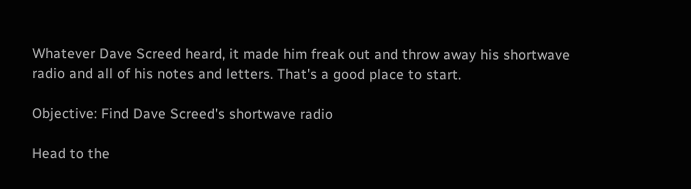Whatever Dave Screed heard, it made him freak out and throw away his shortwave radio and all of his notes and letters. That's a good place to start.

Objective: Find Dave Screed's shortwave radio

Head to the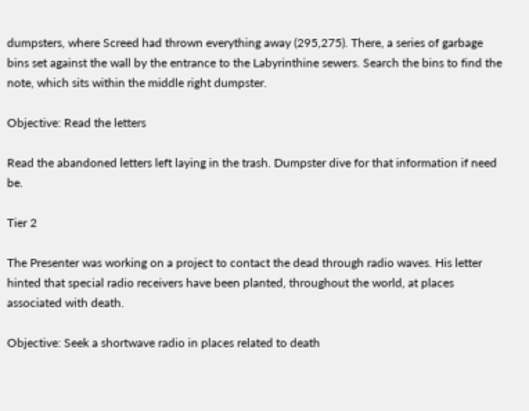dumpsters, where Screed had thrown everything away (295,275). There, a series of garbage bins set against the wall by the entrance to the Labyrinthine sewers. Search the bins to find the note, which sits within the middle right dumpster.

Objective: Read the letters

Read the abandoned letters left laying in the trash. Dumpster dive for that information if need be.

Tier 2

The Presenter was working on a project to contact the dead through radio waves. His letter hinted that special radio receivers have been planted, throughout the world, at places associated with death.

Objective: Seek a shortwave radio in places related to death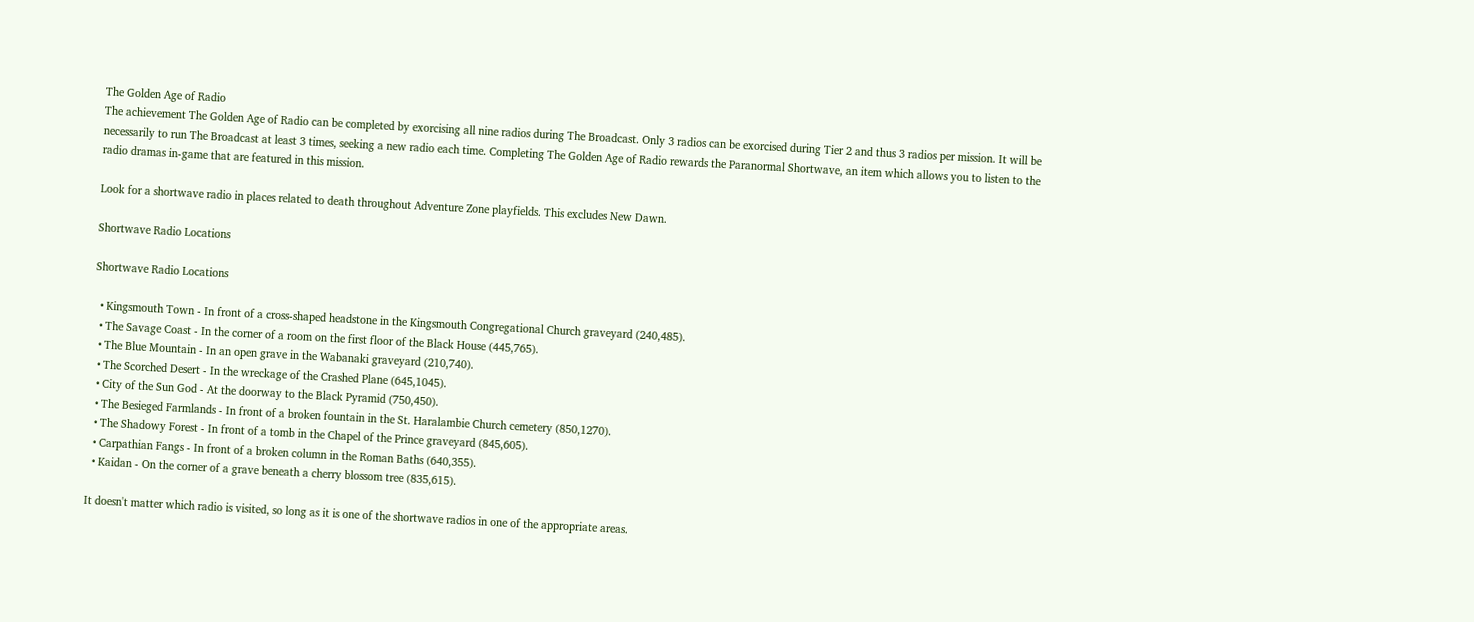The Golden Age of Radio
The achievement The Golden Age of Radio can be completed by exorcising all nine radios during The Broadcast. Only 3 radios can be exorcised during Tier 2 and thus 3 radios per mission. It will be necessarily to run The Broadcast at least 3 times, seeking a new radio each time. Completing The Golden Age of Radio rewards the Paranormal Shortwave, an item which allows you to listen to the radio dramas in-game that are featured in this mission.

Look for a shortwave radio in places related to death throughout Adventure Zone playfields. This excludes New Dawn.

Shortwave Radio Locations

Shortwave Radio Locations

  • Kingsmouth Town - In front of a cross-shaped headstone in the Kingsmouth Congregational Church graveyard (240,485).
  • The Savage Coast - In the corner of a room on the first floor of the Black House (445,765).
  • The Blue Mountain - In an open grave in the Wabanaki graveyard (210,740).
  • The Scorched Desert - In the wreckage of the Crashed Plane (645,1045).
  • City of the Sun God - At the doorway to the Black Pyramid (750,450).
  • The Besieged Farmlands - In front of a broken fountain in the St. Haralambie Church cemetery (850,1270).
  • The Shadowy Forest - In front of a tomb in the Chapel of the Prince graveyard (845,605).
  • Carpathian Fangs - In front of a broken column in the Roman Baths (640,355).
  • Kaidan - On the corner of a grave beneath a cherry blossom tree (835,615).

It doesn't matter which radio is visited, so long as it is one of the shortwave radios in one of the appropriate areas.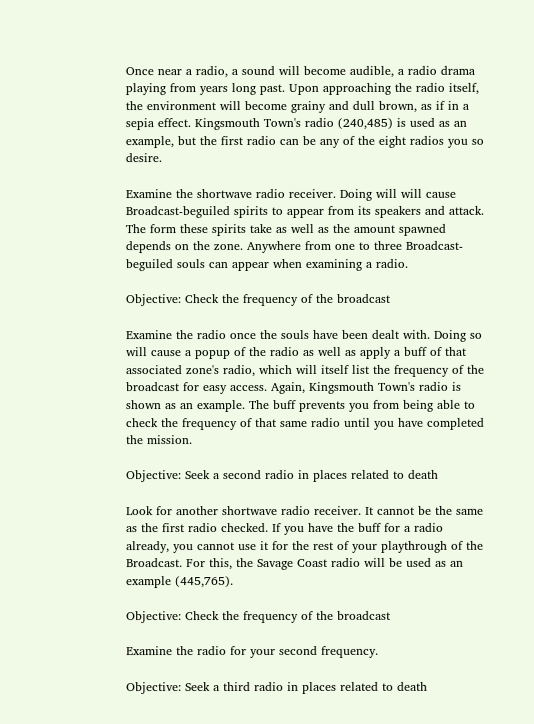Once near a radio, a sound will become audible, a radio drama playing from years long past. Upon approaching the radio itself, the environment will become grainy and dull brown, as if in a sepia effect. Kingsmouth Town's radio (240,485) is used as an example, but the first radio can be any of the eight radios you so desire.

Examine the shortwave radio receiver. Doing will will cause Broadcast-beguiled spirits to appear from its speakers and attack. The form these spirits take as well as the amount spawned depends on the zone. Anywhere from one to three Broadcast-beguiled souls can appear when examining a radio.

Objective: Check the frequency of the broadcast

Examine the radio once the souls have been dealt with. Doing so will cause a popup of the radio as well as apply a buff of that associated zone's radio, which will itself list the frequency of the broadcast for easy access. Again, Kingsmouth Town's radio is shown as an example. The buff prevents you from being able to check the frequency of that same radio until you have completed the mission.

Objective: Seek a second radio in places related to death

Look for another shortwave radio receiver. It cannot be the same as the first radio checked. If you have the buff for a radio already, you cannot use it for the rest of your playthrough of the Broadcast. For this, the Savage Coast radio will be used as an example (445,765).

Objective: Check the frequency of the broadcast

Examine the radio for your second frequency.

Objective: Seek a third radio in places related to death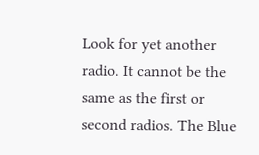Look for yet another radio. It cannot be the same as the first or second radios. The Blue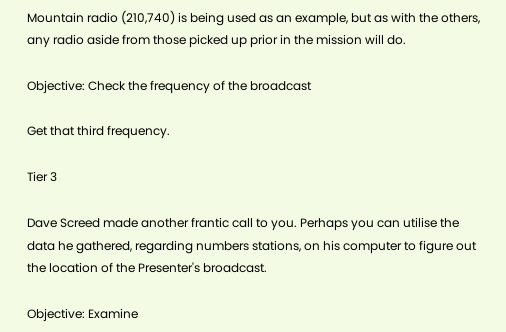Mountain radio (210,740) is being used as an example, but as with the others, any radio aside from those picked up prior in the mission will do.

Objective: Check the frequency of the broadcast

Get that third frequency.

Tier 3

Dave Screed made another frantic call to you. Perhaps you can utilise the data he gathered, regarding numbers stations, on his computer to figure out the location of the Presenter's broadcast.

Objective: Examine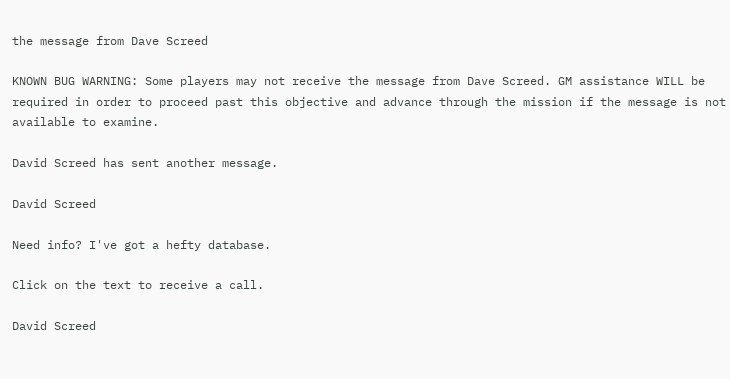the message from Dave Screed

KNOWN BUG WARNING: Some players may not receive the message from Dave Screed. GM assistance WILL be required in order to proceed past this objective and advance through the mission if the message is not available to examine.

David Screed has sent another message.

David Screed

Need info? I've got a hefty database.

Click on the text to receive a call.

David Screed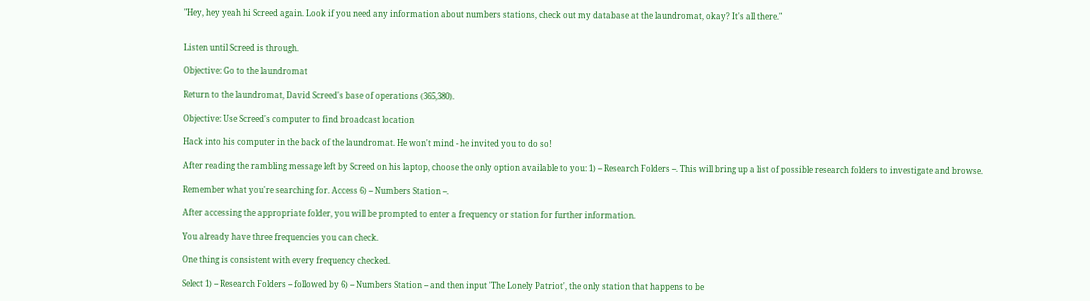"Hey, hey yeah hi Screed again. Look if you need any information about numbers stations, check out my database at the laundromat, okay? It's all there."


Listen until Screed is through.

Objective: Go to the laundromat

Return to the laundromat, David Screed's base of operations (365,380).

Objective: Use Screed's computer to find broadcast location

Hack into his computer in the back of the laundromat. He won't mind - he invited you to do so!

After reading the rambling message left by Screed on his laptop, choose the only option available to you: 1) -- Research Folders --. This will bring up a list of possible research folders to investigate and browse.

Remember what you're searching for. Access 6) -- Numbers Station --.

After accessing the appropriate folder, you will be prompted to enter a frequency or station for further information.

You already have three frequencies you can check.

One thing is consistent with every frequency checked.

Select 1) -- Research Folders -- followed by 6) -- Numbers Station -- and then input 'The Lonely Patriot', the only station that happens to be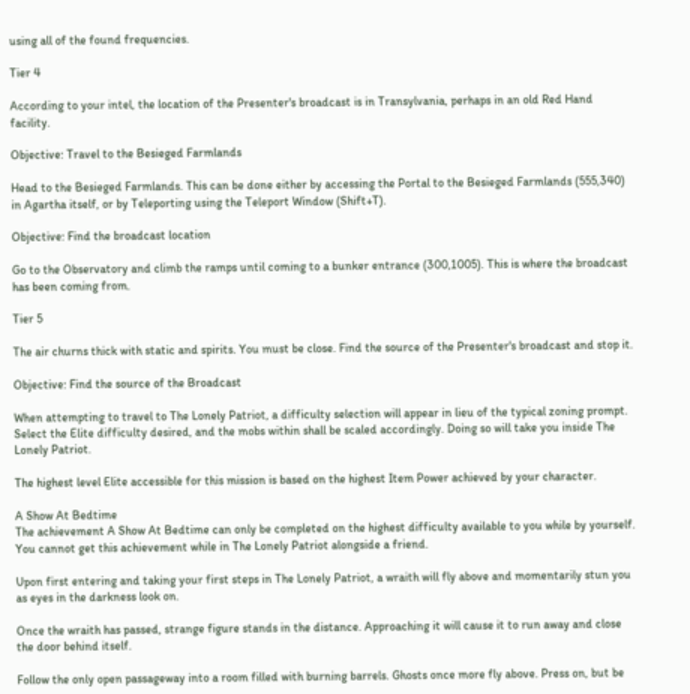using all of the found frequencies.

Tier 4

According to your intel, the location of the Presenter's broadcast is in Transylvania, perhaps in an old Red Hand facility.

Objective: Travel to the Besieged Farmlands

Head to the Besieged Farmlands. This can be done either by accessing the Portal to the Besieged Farmlands (555,340) in Agartha itself, or by Teleporting using the Teleport Window (Shift+T).

Objective: Find the broadcast location

Go to the Observatory and climb the ramps until coming to a bunker entrance (300,1005). This is where the broadcast has been coming from.

Tier 5

The air churns thick with static and spirits. You must be close. Find the source of the Presenter's broadcast and stop it.

Objective: Find the source of the Broadcast

When attempting to travel to The Lonely Patriot, a difficulty selection will appear in lieu of the typical zoning prompt. Select the Elite difficulty desired, and the mobs within shall be scaled accordingly. Doing so will take you inside The Lonely Patriot.

The highest level Elite accessible for this mission is based on the highest Item Power achieved by your character.

A Show At Bedtime
The achievement A Show At Bedtime can only be completed on the highest difficulty available to you while by yourself. You cannot get this achievement while in The Lonely Patriot alongside a friend.

Upon first entering and taking your first steps in The Lonely Patriot, a wraith will fly above and momentarily stun you as eyes in the darkness look on.

Once the wraith has passed, strange figure stands in the distance. Approaching it will cause it to run away and close the door behind itself.

Follow the only open passageway into a room filled with burning barrels. Ghosts once more fly above. Press on, but be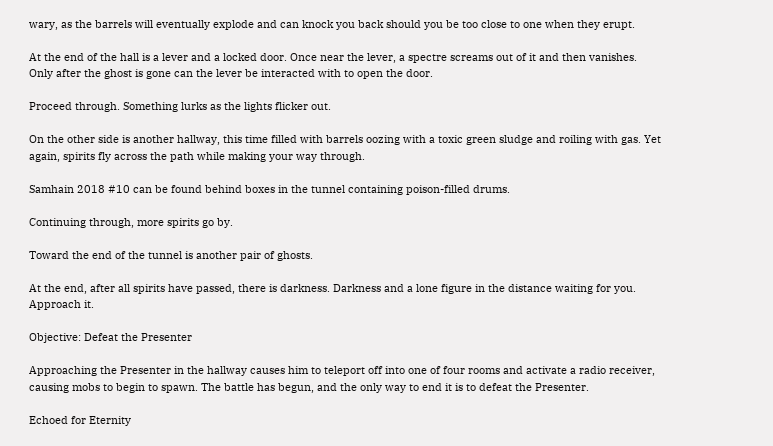wary, as the barrels will eventually explode and can knock you back should you be too close to one when they erupt.

At the end of the hall is a lever and a locked door. Once near the lever, a spectre screams out of it and then vanishes. Only after the ghost is gone can the lever be interacted with to open the door.

Proceed through. Something lurks as the lights flicker out.

On the other side is another hallway, this time filled with barrels oozing with a toxic green sludge and roiling with gas. Yet again, spirits fly across the path while making your way through.

Samhain 2018 #10 can be found behind boxes in the tunnel containing poison-filled drums.

Continuing through, more spirits go by.

Toward the end of the tunnel is another pair of ghosts.

At the end, after all spirits have passed, there is darkness. Darkness and a lone figure in the distance waiting for you. Approach it.

Objective: Defeat the Presenter

Approaching the Presenter in the hallway causes him to teleport off into one of four rooms and activate a radio receiver, causing mobs to begin to spawn. The battle has begun, and the only way to end it is to defeat the Presenter.

Echoed for Eternity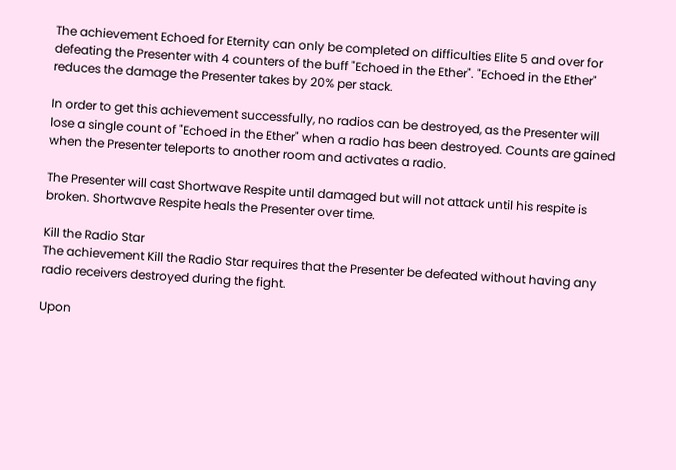The achievement Echoed for Eternity can only be completed on difficulties Elite 5 and over for defeating the Presenter with 4 counters of the buff "Echoed in the Ether". "Echoed in the Ether" reduces the damage the Presenter takes by 20% per stack.

In order to get this achievement successfully, no radios can be destroyed, as the Presenter will lose a single count of "Echoed in the Ether" when a radio has been destroyed. Counts are gained when the Presenter teleports to another room and activates a radio.

The Presenter will cast Shortwave Respite until damaged but will not attack until his respite is broken. Shortwave Respite heals the Presenter over time.

Kill the Radio Star
The achievement Kill the Radio Star requires that the Presenter be defeated without having any radio receivers destroyed during the fight.

Upon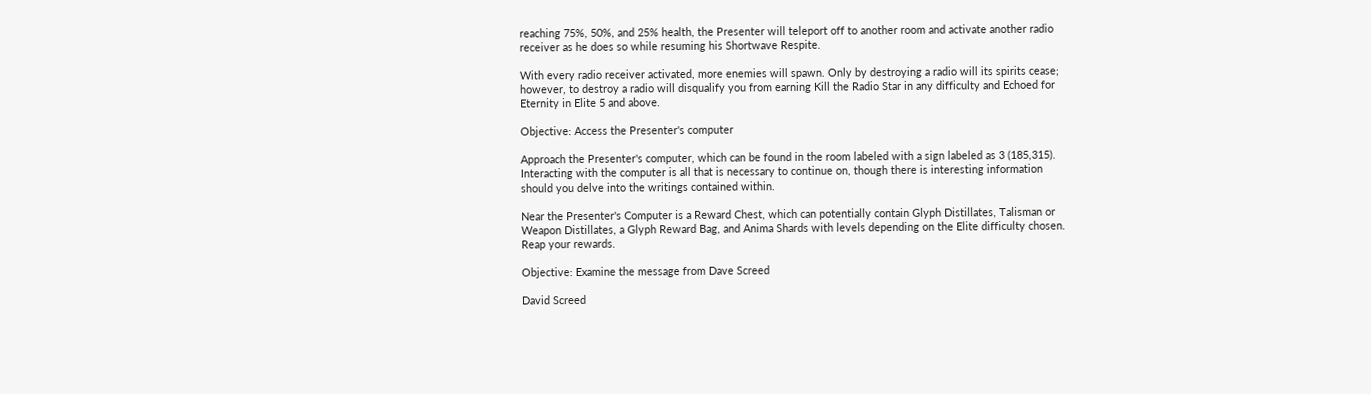reaching 75%, 50%, and 25% health, the Presenter will teleport off to another room and activate another radio receiver as he does so while resuming his Shortwave Respite.

With every radio receiver activated, more enemies will spawn. Only by destroying a radio will its spirits cease; however, to destroy a radio will disqualify you from earning Kill the Radio Star in any difficulty and Echoed for Eternity in Elite 5 and above.

Objective: Access the Presenter's computer

Approach the Presenter's computer, which can be found in the room labeled with a sign labeled as 3 (185,315). Interacting with the computer is all that is necessary to continue on, though there is interesting information should you delve into the writings contained within.

Near the Presenter's Computer is a Reward Chest, which can potentially contain Glyph Distillates, Talisman or Weapon Distillates, a Glyph Reward Bag, and Anima Shards with levels depending on the Elite difficulty chosen. Reap your rewards.

Objective: Examine the message from Dave Screed

David Screed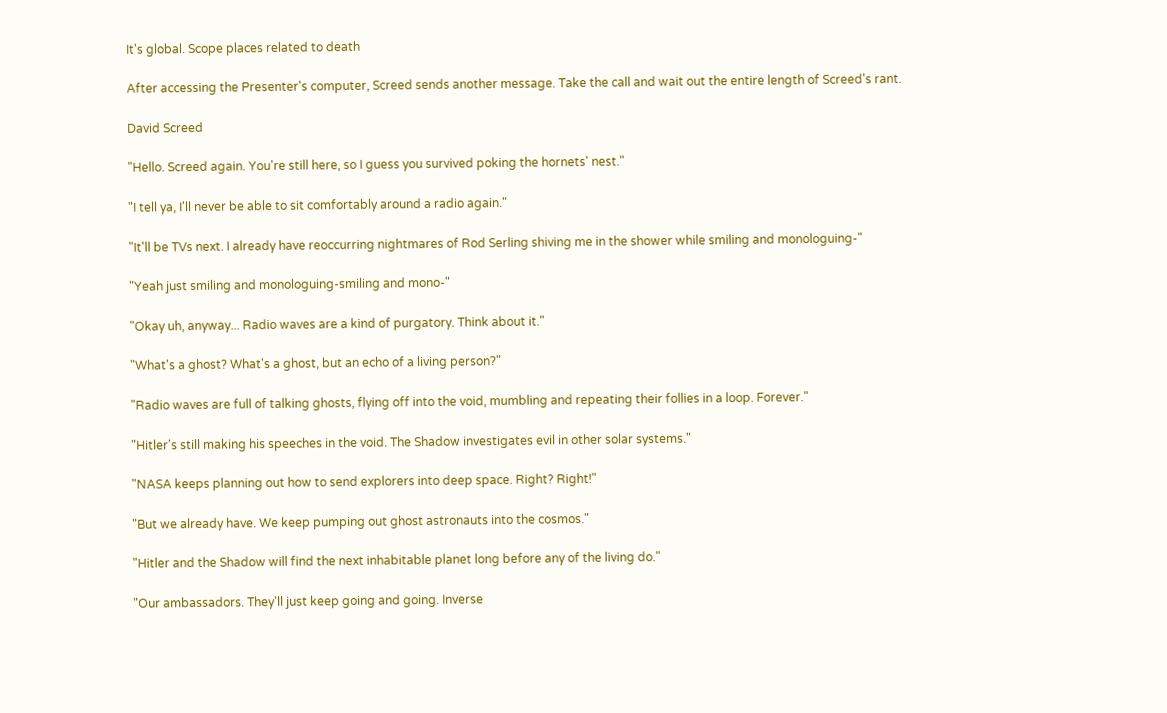It's global. Scope places related to death

After accessing the Presenter's computer, Screed sends another message. Take the call and wait out the entire length of Screed's rant.

David Screed

"Hello. Screed again. You're still here, so I guess you survived poking the hornets' nest."

"I tell ya, I'll never be able to sit comfortably around a radio again."

"It'll be TVs next. I already have reoccurring nightmares of Rod Serling shiving me in the shower while smiling and monologuing-"

"Yeah just smiling and monologuing-smiling and mono-"

"Okay uh, anyway... Radio waves are a kind of purgatory. Think about it."

"What's a ghost? What's a ghost, but an echo of a living person?"

"Radio waves are full of talking ghosts, flying off into the void, mumbling and repeating their follies in a loop. Forever."

"Hitler's still making his speeches in the void. The Shadow investigates evil in other solar systems."

"NASA keeps planning out how to send explorers into deep space. Right? Right!"

"But we already have. We keep pumping out ghost astronauts into the cosmos."

"Hitler and the Shadow will find the next inhabitable planet long before any of the living do."

"Our ambassadors. They'll just keep going and going. Inverse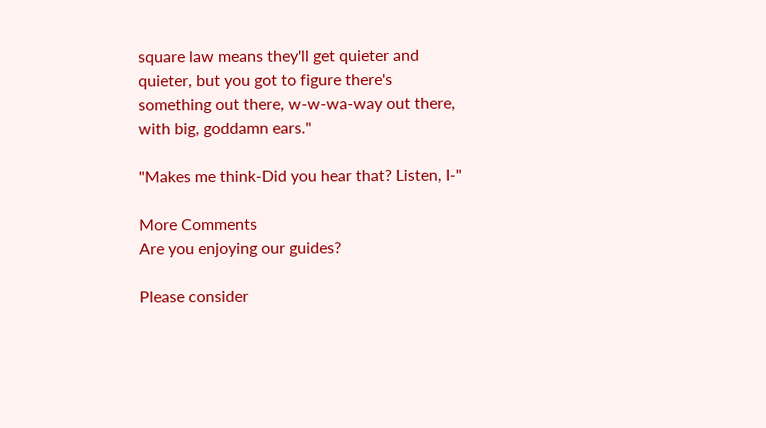square law means they'll get quieter and quieter, but you got to figure there's something out there, w-w-wa-way out there, with big, goddamn ears."

"Makes me think-Did you hear that? Listen, I-"

More Comments
Are you enjoying our guides?

Please consider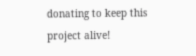donating to keep this project alive!